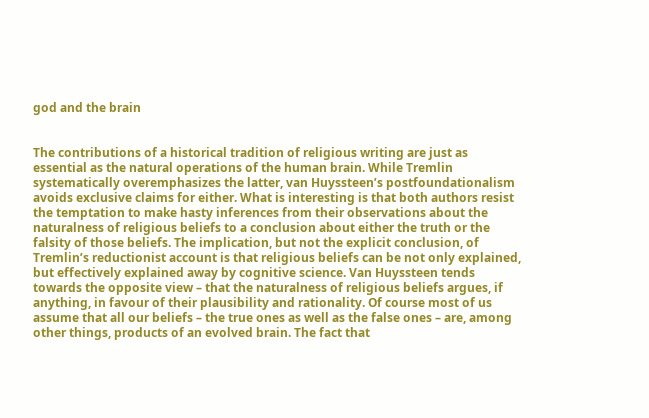god and the brain


The contributions of a historical tradition of religious writing are just as essential as the natural operations of the human brain. While Tremlin systematically overemphasizes the latter, van Huyssteen’s postfoundationalism avoids exclusive claims for either. What is interesting is that both authors resist the temptation to make hasty inferences from their observations about the naturalness of religious beliefs to a conclusion about either the truth or the falsity of those beliefs. The implication, but not the explicit conclusion, of Tremlin’s reductionist account is that religious beliefs can be not only explained, but effectively explained away by cognitive science. Van Huyssteen tends towards the opposite view – that the naturalness of religious beliefs argues, if anything, in favour of their plausibility and rationality. Of course most of us assume that all our beliefs – the true ones as well as the false ones – are, among other things, products of an evolved brain. The fact that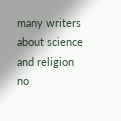many writers about science and religion no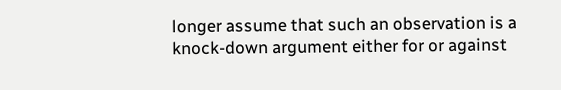longer assume that such an observation is a knock-down argument either for or against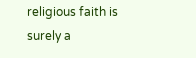religious faith is surely a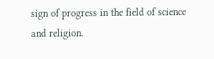sign of progress in the field of science and religion.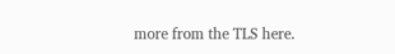more from the TLS here.